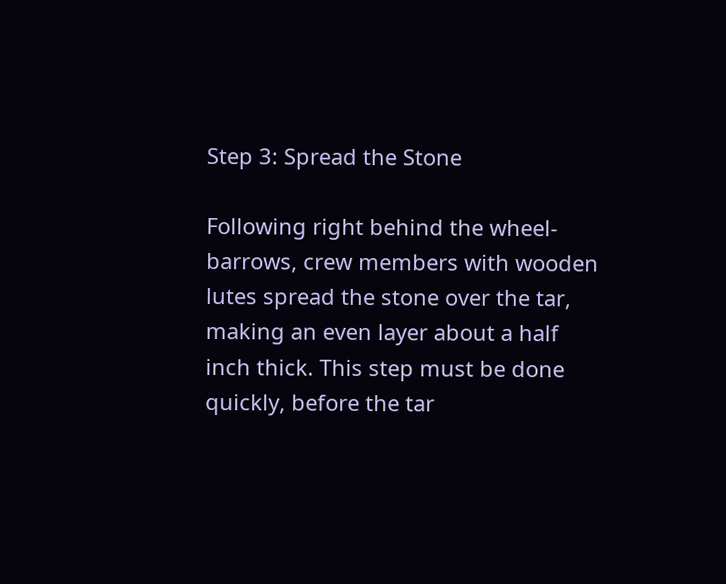Step 3: Spread the Stone

Following right behind the wheel-barrows, crew members with wooden lutes spread the stone over the tar, making an even layer about a half inch thick. This step must be done quickly, before the tar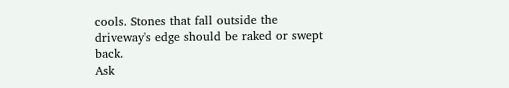cools. Stones that fall outside the driveway's edge should be raked or swept back.
Ask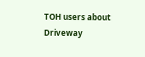TOH users about Driveway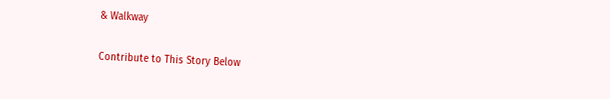& Walkway

Contribute to This Story Below